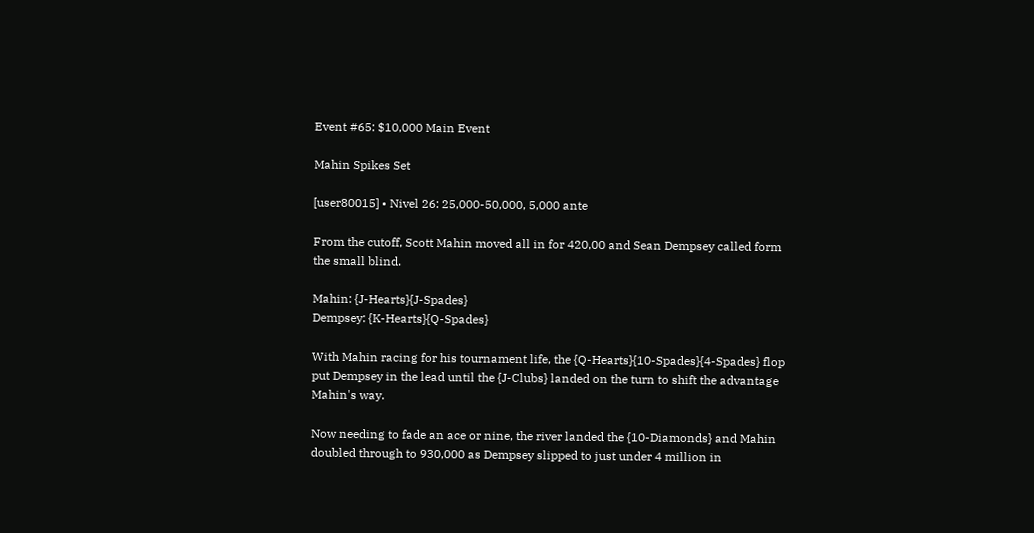Event #65: $10,000 Main Event

Mahin Spikes Set

[user80015] • Nivel 26: 25,000-50,000, 5,000 ante

From the cutoff, Scott Mahin moved all in for 420,00 and Sean Dempsey called form the small blind.

Mahin: {J-Hearts}{J-Spades}
Dempsey: {K-Hearts}{Q-Spades}

With Mahin racing for his tournament life, the {Q-Hearts}{10-Spades}{4-Spades} flop put Dempsey in the lead until the {J-Clubs} landed on the turn to shift the advantage Mahin's way.

Now needing to fade an ace or nine, the river landed the {10-Diamonds} and Mahin doubled through to 930,000 as Dempsey slipped to just under 4 million in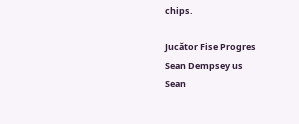chips.

Jucător Fise Progres
Sean Dempsey us
Sean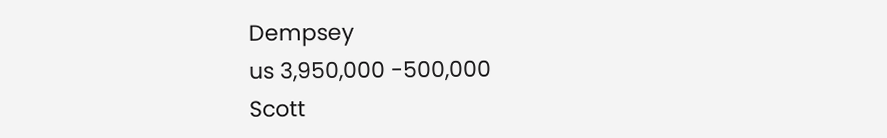Dempsey
us 3,950,000 -500,000
Scott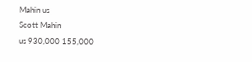Mahin us
Scott Mahin
us 930,000 155,000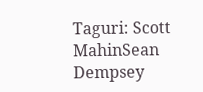Taguri: Scott MahinSean Dempsey